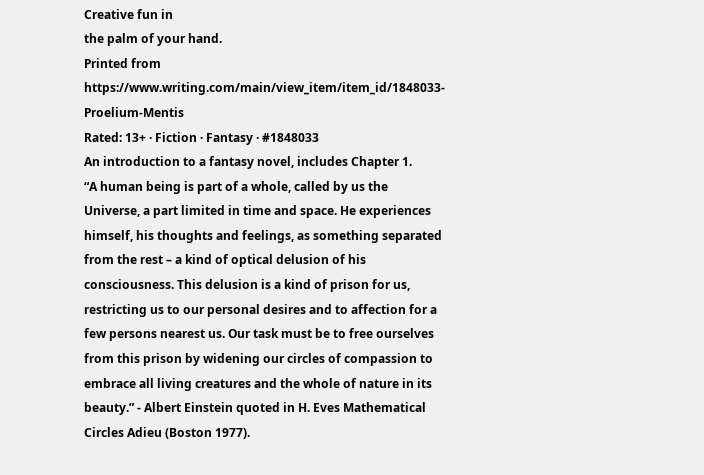Creative fun in
the palm of your hand.
Printed from https://www.writing.com/main/view_item/item_id/1848033-Proelium-Mentis
Rated: 13+ · Fiction · Fantasy · #1848033
An introduction to a fantasy novel, includes Chapter 1.
“A human being is part of a whole, called by us the Universe, a part limited in time and space. He experiences himself, his thoughts and feelings, as something separated from the rest – a kind of optical delusion of his consciousness. This delusion is a kind of prison for us, restricting us to our personal desires and to affection for a few persons nearest us. Our task must be to free ourselves from this prison by widening our circles of compassion to embrace all living creatures and the whole of nature in its beauty.” - Albert Einstein quoted in H. Eves Mathematical Circles Adieu (Boston 1977).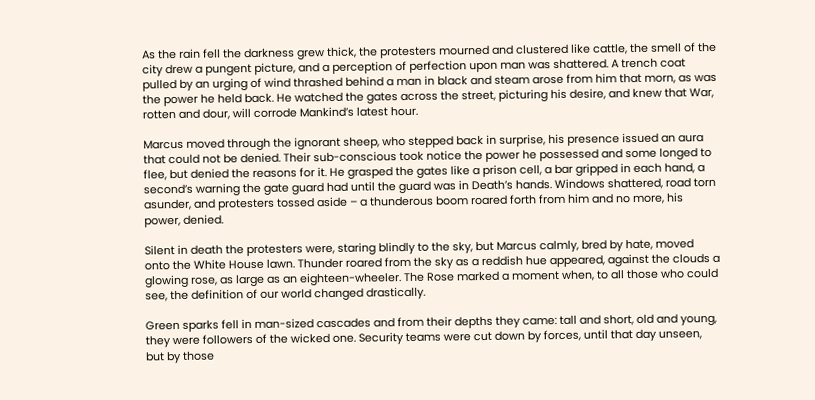As the rain fell the darkness grew thick, the protesters mourned and clustered like cattle, the smell of the city drew a pungent picture, and a perception of perfection upon man was shattered. A trench coat pulled by an urging of wind thrashed behind a man in black and steam arose from him that morn, as was the power he held back. He watched the gates across the street, picturing his desire, and knew that War, rotten and dour, will corrode Mankind’s latest hour.

Marcus moved through the ignorant sheep, who stepped back in surprise, his presence issued an aura that could not be denied. Their sub-conscious took notice the power he possessed and some longed to flee, but denied the reasons for it. He grasped the gates like a prison cell, a bar gripped in each hand, a second’s warning the gate guard had until the guard was in Death’s hands. Windows shattered, road torn asunder, and protesters tossed aside – a thunderous boom roared forth from him and no more, his power, denied.

Silent in death the protesters were, staring blindly to the sky, but Marcus calmly, bred by hate, moved onto the White House lawn. Thunder roared from the sky as a reddish hue appeared, against the clouds a glowing rose, as large as an eighteen-wheeler. The Rose marked a moment when, to all those who could see, the definition of our world changed drastically.

Green sparks fell in man-sized cascades and from their depths they came: tall and short, old and young, they were followers of the wicked one. Security teams were cut down by forces, until that day unseen, but by those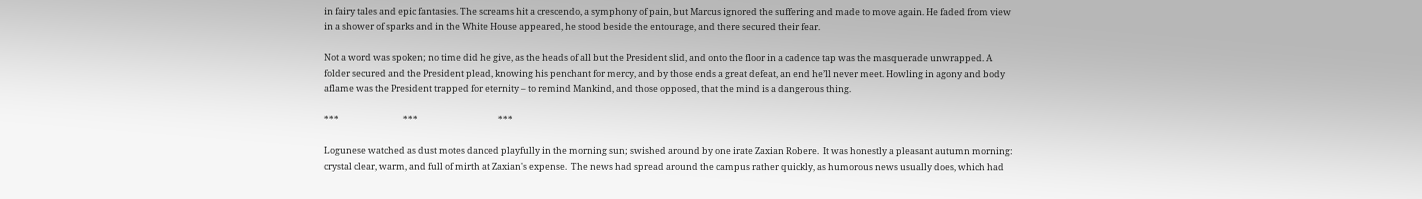in fairy tales and epic fantasies. The screams hit a crescendo, a symphony of pain, but Marcus ignored the suffering and made to move again. He faded from view in a shower of sparks and in the White House appeared, he stood beside the entourage, and there secured their fear.

Not a word was spoken; no time did he give, as the heads of all but the President slid, and onto the floor in a cadence tap was the masquerade unwrapped. A folder secured and the President plead, knowing his penchant for mercy, and by those ends a great defeat, an end he’ll never meet. Howling in agony and body aflame was the President trapped for eternity – to remind Mankind, and those opposed, that the mind is a dangerous thing.

***                                ***                                        ***

Logunese watched as dust motes danced playfully in the morning sun; swished around by one irate Zaxian Robere.  It was honestly a pleasant autumn morning: crystal clear, warm, and full of mirth at Zaxian's expense.  The news had spread around the campus rather quickly, as humorous news usually does, which had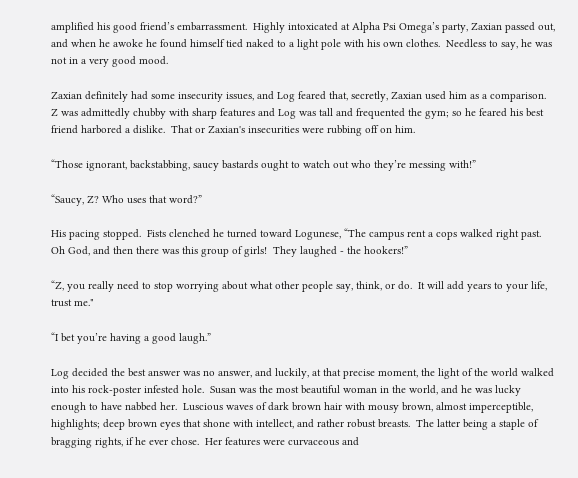amplified his good friend’s embarrassment.  Highly intoxicated at Alpha Psi Omega’s party, Zaxian passed out, and when he awoke he found himself tied naked to a light pole with his own clothes.  Needless to say, he was not in a very good mood.

Zaxian definitely had some insecurity issues, and Log feared that, secretly, Zaxian used him as a comparison.  Z was admittedly chubby with sharp features and Log was tall and frequented the gym; so he feared his best friend harbored a dislike.  That or Zaxian's insecurities were rubbing off on him.

“Those ignorant, backstabbing, saucy bastards ought to watch out who they’re messing with!”

“Saucy, Z? Who uses that word?”

His pacing stopped.  Fists clenched he turned toward Logunese, “The campus rent a cops walked right past.  Oh God, and then there was this group of girls!  They laughed - the hookers!”

“Z, you really need to stop worrying about what other people say, think, or do.  It will add years to your life, trust me."

“I bet you’re having a good laugh.”

Log decided the best answer was no answer, and luckily, at that precise moment, the light of the world walked into his rock-poster infested hole.  Susan was the most beautiful woman in the world, and he was lucky enough to have nabbed her.  Luscious waves of dark brown hair with mousy brown, almost imperceptible, highlights; deep brown eyes that shone with intellect, and rather robust breasts.  The latter being a staple of bragging rights, if he ever chose.  Her features were curvaceous and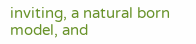inviting, a natural born model, and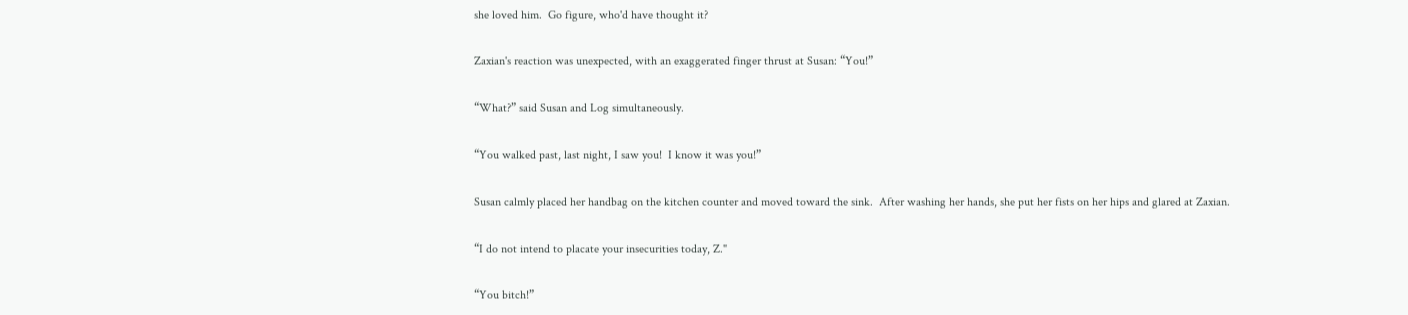she loved him.  Go figure, who'd have thought it?

Zaxian's reaction was unexpected, with an exaggerated finger thrust at Susan: “You!”

“What?” said Susan and Log simultaneously.

“You walked past, last night, I saw you!  I know it was you!”

Susan calmly placed her handbag on the kitchen counter and moved toward the sink.  After washing her hands, she put her fists on her hips and glared at Zaxian.

“I do not intend to placate your insecurities today, Z."

“You bitch!”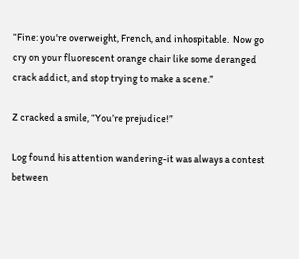“Fine: you're overweight, French, and inhospitable.  Now go cry on your fluorescent orange chair like some deranged crack addict, and stop trying to make a scene.”

Z cracked a smile, “You’re prejudice!”

Log found his attention wandering-it was always a contest between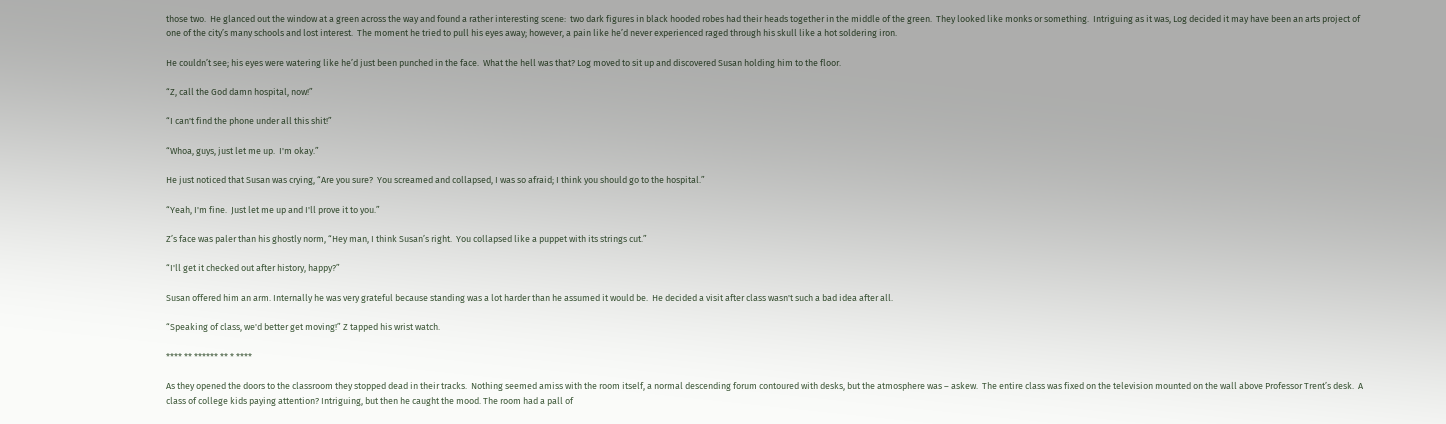those two.  He glanced out the window at a green across the way and found a rather interesting scene:  two dark figures in black hooded robes had their heads together in the middle of the green.  They looked like monks or something.  Intriguing as it was, Log decided it may have been an arts project of one of the city’s many schools and lost interest.  The moment he tried to pull his eyes away; however, a pain like he’d never experienced raged through his skull like a hot soldering iron.

He couldn’t see; his eyes were watering like he’d just been punched in the face.  What the hell was that? Log moved to sit up and discovered Susan holding him to the floor.

“Z, call the God damn hospital, now!”

“I can't find the phone under all this shit!”

“Whoa, guys, just let me up.  I'm okay.”

He just noticed that Susan was crying, “Are you sure?  You screamed and collapsed, I was so afraid; I think you should go to the hospital.”

“Yeah, I'm fine.  Just let me up and I'll prove it to you.”

Z’s face was paler than his ghostly norm, “Hey man, I think Susan’s right.  You collapsed like a puppet with its strings cut.”

“I'll get it checked out after history, happy?”

Susan offered him an arm. Internally he was very grateful because standing was a lot harder than he assumed it would be.  He decided a visit after class wasn't such a bad idea after all.

“Speaking of class, we'd better get moving!” Z tapped his wrist watch.

**** ** ****** ** * ****

As they opened the doors to the classroom they stopped dead in their tracks.  Nothing seemed amiss with the room itself, a normal descending forum contoured with desks, but the atmosphere was – askew.  The entire class was fixed on the television mounted on the wall above Professor Trent’s desk.  A class of college kids paying attention? Intriguing, but then he caught the mood. The room had a pall of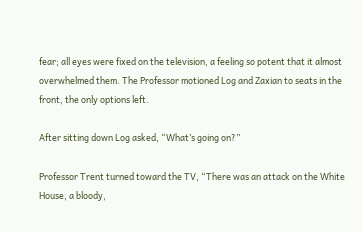fear; all eyes were fixed on the television, a feeling so potent that it almost overwhelmed them. The Professor motioned Log and Zaxian to seats in the front, the only options left.

After sitting down Log asked, “What’s going on?”

Professor Trent turned toward the TV, “There was an attack on the White House, a bloody,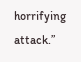horrifying attack.”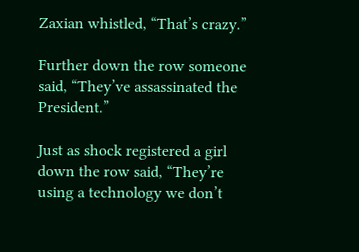Zaxian whistled, “That’s crazy.”

Further down the row someone said, “They’ve assassinated the President.”

Just as shock registered a girl down the row said, “They’re using a technology we don’t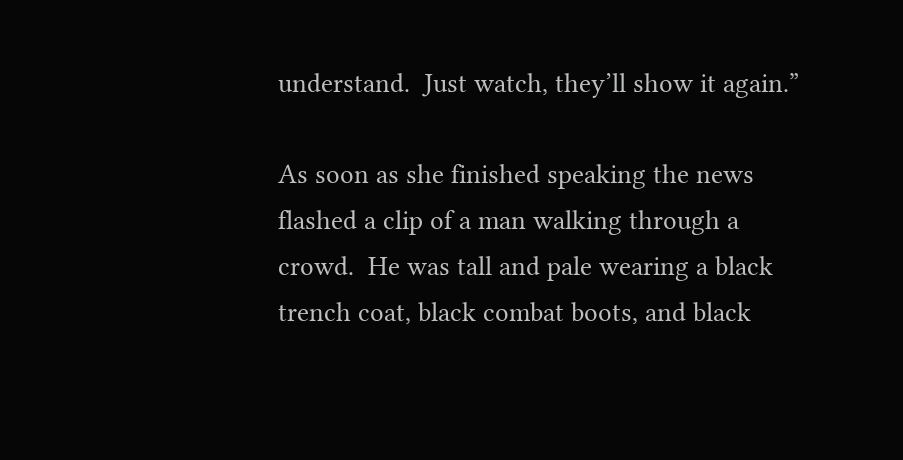understand.  Just watch, they’ll show it again.”

As soon as she finished speaking the news flashed a clip of a man walking through a crowd.  He was tall and pale wearing a black trench coat, black combat boots, and black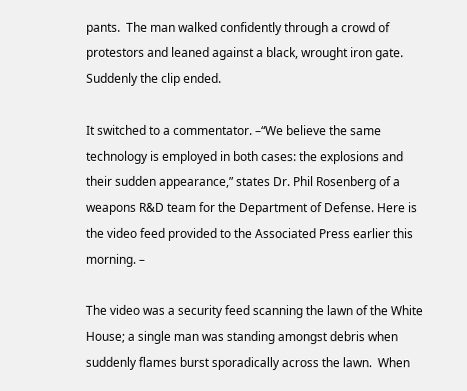pants.  The man walked confidently through a crowd of protestors and leaned against a black, wrought iron gate.  Suddenly the clip ended.

It switched to a commentator. –“We believe the same technology is employed in both cases: the explosions and their sudden appearance,” states Dr. Phil Rosenberg of a weapons R&D team for the Department of Defense. Here is the video feed provided to the Associated Press earlier this morning. –

The video was a security feed scanning the lawn of the White House; a single man was standing amongst debris when suddenly flames burst sporadically across the lawn.  When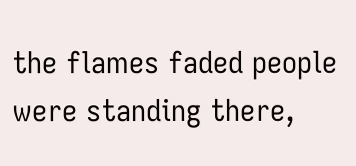the flames faded people were standing there,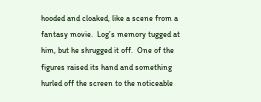hooded and cloaked, like a scene from a fantasy movie.  Log’s memory tugged at him, but he shrugged it off.  One of the figures raised its hand and something hurled off the screen to the noticeable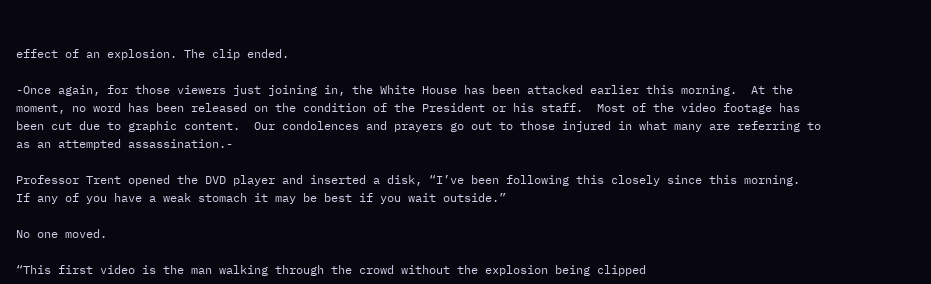effect of an explosion. The clip ended.

-Once again, for those viewers just joining in, the White House has been attacked earlier this morning.  At the moment, no word has been released on the condition of the President or his staff.  Most of the video footage has been cut due to graphic content.  Our condolences and prayers go out to those injured in what many are referring to as an attempted assassination.-

Professor Trent opened the DVD player and inserted a disk, “I’ve been following this closely since this morning.  If any of you have a weak stomach it may be best if you wait outside.”

No one moved.

“This first video is the man walking through the crowd without the explosion being clipped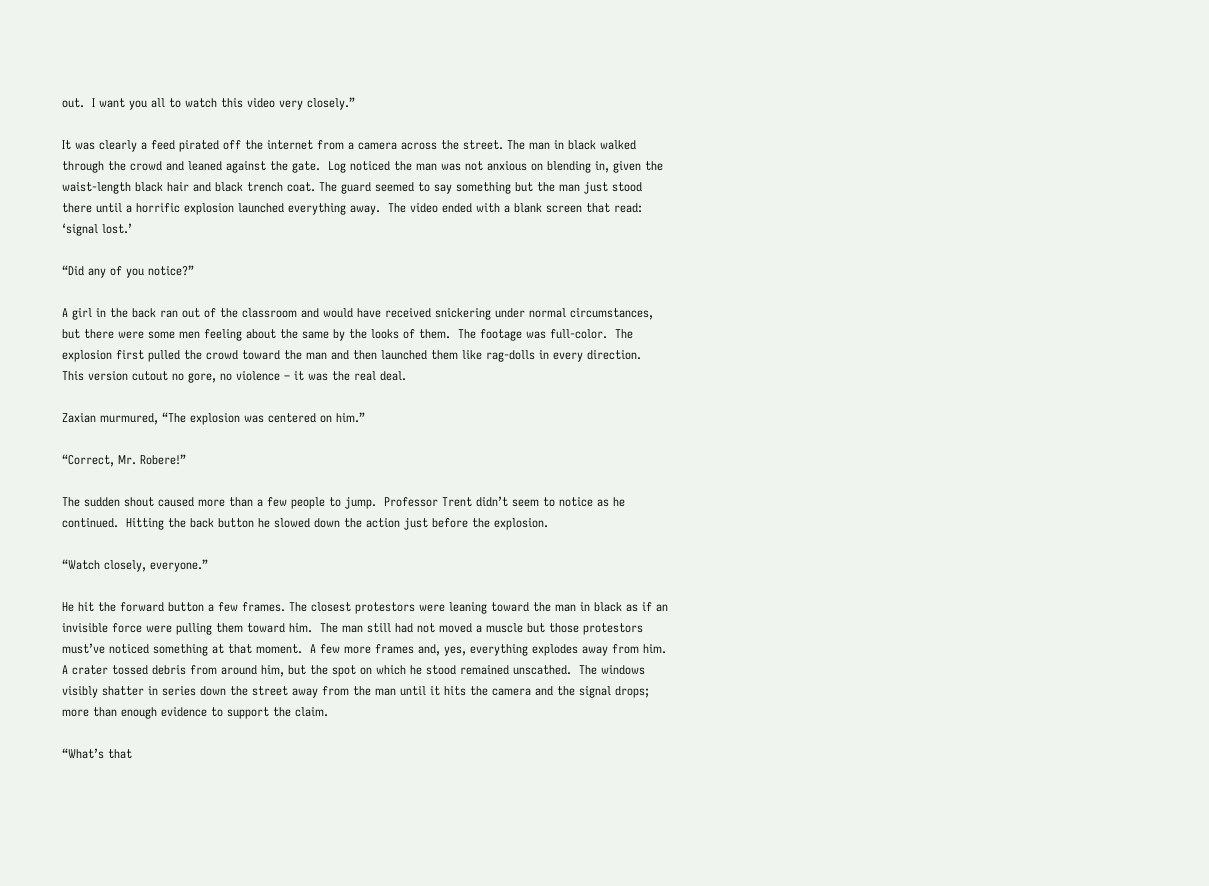out.  I want you all to watch this video very closely.”

It was clearly a feed pirated off the internet from a camera across the street. The man in black walked through the crowd and leaned against the gate.  Log noticed the man was not anxious on blending in, given the waist-length black hair and black trench coat. The guard seemed to say something but the man just stood there until a horrific explosion launched everything away.  The video ended with a blank screen that read: ‘signal lost.’

“Did any of you notice?”

A girl in the back ran out of the classroom and would have received snickering under normal circumstances, but there were some men feeling about the same by the looks of them.  The footage was full-color.  The explosion first pulled the crowd toward the man and then launched them like rag-dolls in every direction.  This version cutout no gore, no violence – it was the real deal.

Zaxian murmured, “The explosion was centered on him.”

“Correct, Mr. Robere!”

The sudden shout caused more than a few people to jump.  Professor Trent didn’t seem to notice as he continued.  Hitting the back button he slowed down the action just before the explosion.

“Watch closely, everyone.”

He hit the forward button a few frames. The closest protestors were leaning toward the man in black as if an invisible force were pulling them toward him.  The man still had not moved a muscle but those protestors must’ve noticed something at that moment.  A few more frames and, yes, everything explodes away from him.  A crater tossed debris from around him, but the spot on which he stood remained unscathed.  The windows visibly shatter in series down the street away from the man until it hits the camera and the signal drops; more than enough evidence to support the claim.

“What’s that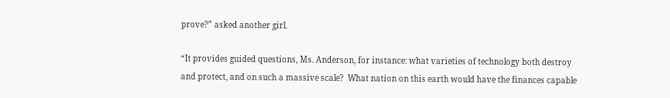prove?” asked another girl.

“It provides guided questions, Ms. Anderson, for instance: what varieties of technology both destroy and protect, and on such a massive scale?  What nation on this earth would have the finances capable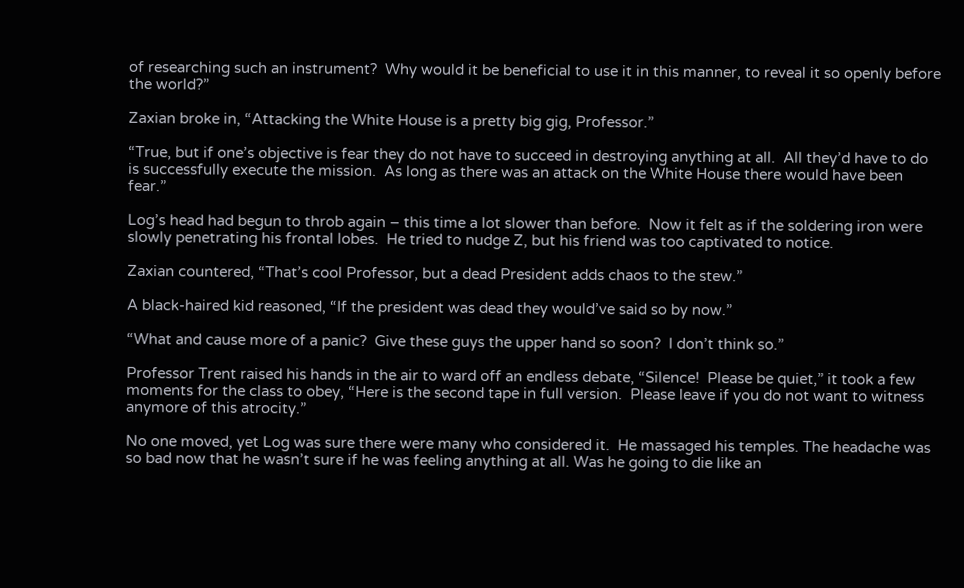of researching such an instrument?  Why would it be beneficial to use it in this manner, to reveal it so openly before the world?”

Zaxian broke in, “Attacking the White House is a pretty big gig, Professor.”

“True, but if one’s objective is fear they do not have to succeed in destroying anything at all.  All they’d have to do is successfully execute the mission.  As long as there was an attack on the White House there would have been fear.”

Log’s head had begun to throb again – this time a lot slower than before.  Now it felt as if the soldering iron were slowly penetrating his frontal lobes.  He tried to nudge Z, but his friend was too captivated to notice.

Zaxian countered, “That’s cool Professor, but a dead President adds chaos to the stew.”

A black-haired kid reasoned, “If the president was dead they would’ve said so by now.”

“What and cause more of a panic?  Give these guys the upper hand so soon?  I don’t think so.”

Professor Trent raised his hands in the air to ward off an endless debate, “Silence!  Please be quiet,” it took a few moments for the class to obey, “Here is the second tape in full version.  Please leave if you do not want to witness anymore of this atrocity.”

No one moved, yet Log was sure there were many who considered it.  He massaged his temples. The headache was so bad now that he wasn’t sure if he was feeling anything at all. Was he going to die like an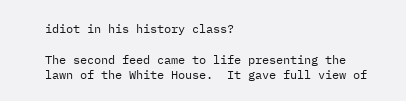idiot in his history class?

The second feed came to life presenting the lawn of the White House.  It gave full view of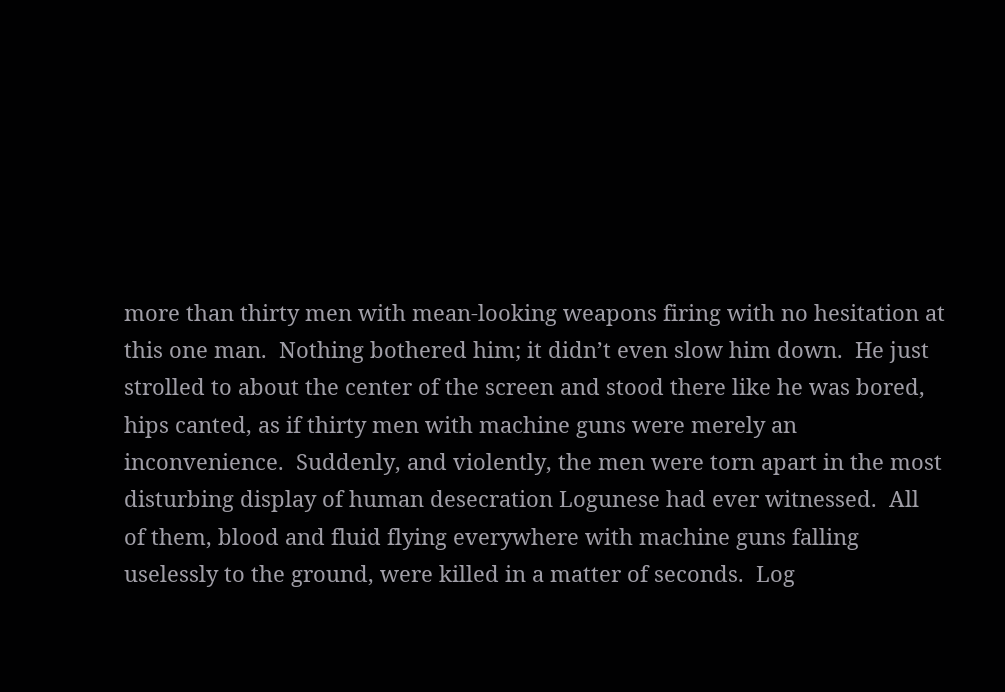more than thirty men with mean-looking weapons firing with no hesitation at this one man.  Nothing bothered him; it didn’t even slow him down.  He just strolled to about the center of the screen and stood there like he was bored, hips canted, as if thirty men with machine guns were merely an inconvenience.  Suddenly, and violently, the men were torn apart in the most disturbing display of human desecration Logunese had ever witnessed.  All of them, blood and fluid flying everywhere with machine guns falling uselessly to the ground, were killed in a matter of seconds.  Log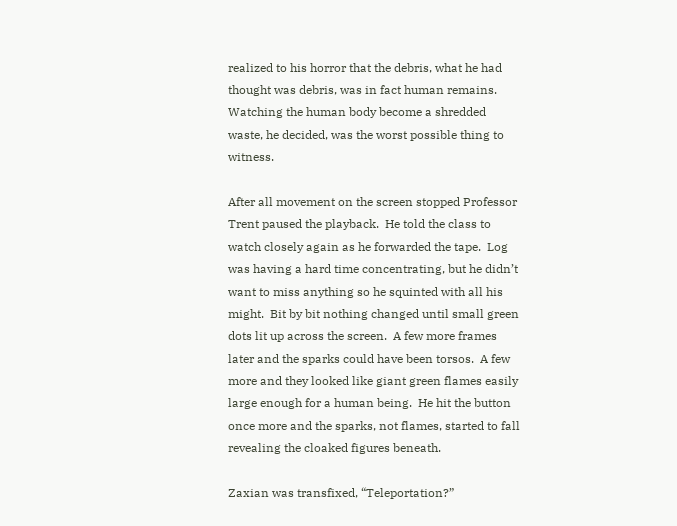realized to his horror that the debris, what he had thought was debris, was in fact human remains.  Watching the human body become a shredded waste, he decided, was the worst possible thing to witness.

After all movement on the screen stopped Professor Trent paused the playback.  He told the class to watch closely again as he forwarded the tape.  Log was having a hard time concentrating, but he didn’t want to miss anything so he squinted with all his might.  Bit by bit nothing changed until small green dots lit up across the screen.  A few more frames later and the sparks could have been torsos.  A few more and they looked like giant green flames easily large enough for a human being.  He hit the button once more and the sparks, not flames, started to fall revealing the cloaked figures beneath.

Zaxian was transfixed, “Teleportation?”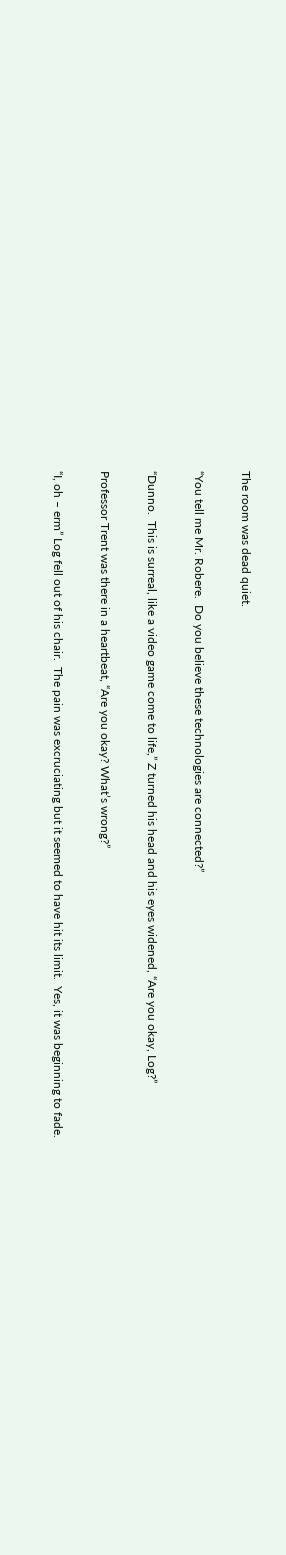The room was dead quiet.

“You tell me Mr. Robere.  Do you believe these technologies are connected?”

“Dunno.  This is surreal, like a video game come to life,” Z turned his head and his eyes widened, “Are you okay, Log?”

Professor Trent was there in a heartbeat, “Are you okay? What’s wrong?”

“I, oh – erm” Log fell out of his chair.  The pain was excruciating but it seemed to have hit its limit.  Yes, it was beginning to fade.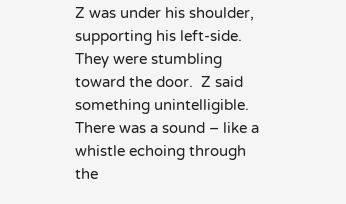Z was under his shoulder, supporting his left-side.  They were stumbling toward the door.  Z said something unintelligible.  There was a sound – like a whistle echoing through the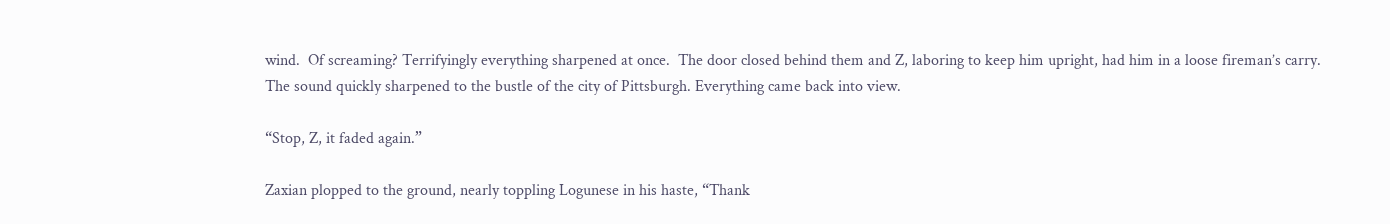wind.  Of screaming? Terrifyingly everything sharpened at once.  The door closed behind them and Z, laboring to keep him upright, had him in a loose fireman’s carry.  The sound quickly sharpened to the bustle of the city of Pittsburgh. Everything came back into view.

“Stop, Z, it faded again.”

Zaxian plopped to the ground, nearly toppling Logunese in his haste, “Thank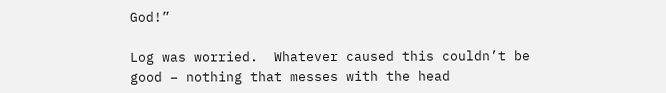God!”

Log was worried.  Whatever caused this couldn’t be good – nothing that messes with the head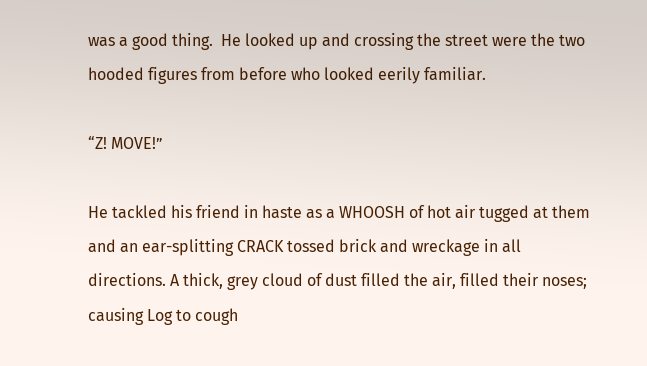was a good thing.  He looked up and crossing the street were the two hooded figures from before who looked eerily familiar.

“Z! MOVE!”

He tackled his friend in haste as a WHOOSH of hot air tugged at them and an ear-splitting CRACK tossed brick and wreckage in all directions. A thick, grey cloud of dust filled the air, filled their noses; causing Log to cough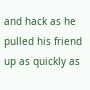and hack as he pulled his friend up as quickly as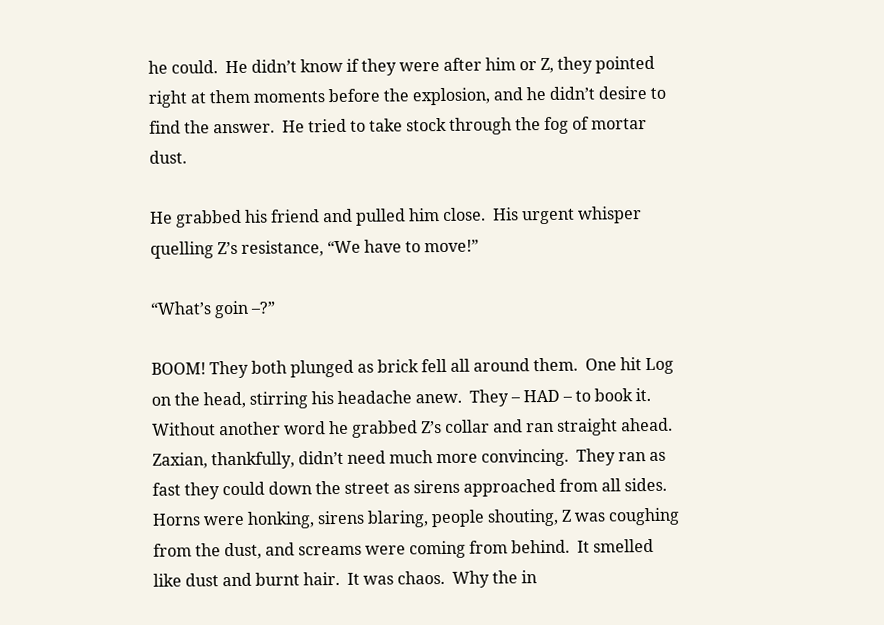he could.  He didn’t know if they were after him or Z, they pointed right at them moments before the explosion, and he didn’t desire to find the answer.  He tried to take stock through the fog of mortar dust.

He grabbed his friend and pulled him close.  His urgent whisper quelling Z’s resistance, “We have to move!”

“What’s goin –?”

BOOM! They both plunged as brick fell all around them.  One hit Log on the head, stirring his headache anew.  They – HAD – to book it.  Without another word he grabbed Z’s collar and ran straight ahead.  Zaxian, thankfully, didn’t need much more convincing.  They ran as fast they could down the street as sirens approached from all sides. Horns were honking, sirens blaring, people shouting, Z was coughing from the dust, and screams were coming from behind.  It smelled like dust and burnt hair.  It was chaos.  Why the in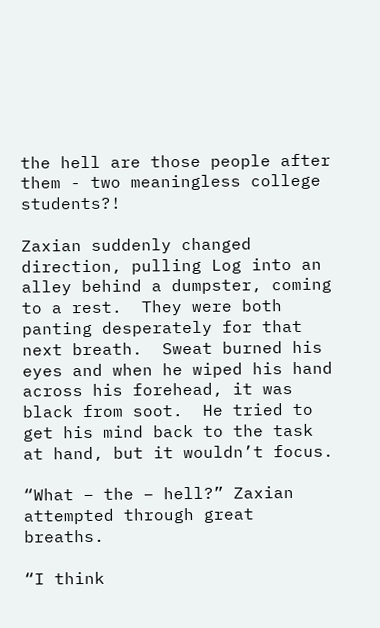the hell are those people after them - two meaningless college students?!

Zaxian suddenly changed direction, pulling Log into an alley behind a dumpster, coming to a rest.  They were both panting desperately for that next breath.  Sweat burned his eyes and when he wiped his hand across his forehead, it was black from soot.  He tried to get his mind back to the task at hand, but it wouldn’t focus.

“What – the – hell?” Zaxian attempted through great breaths.

“I think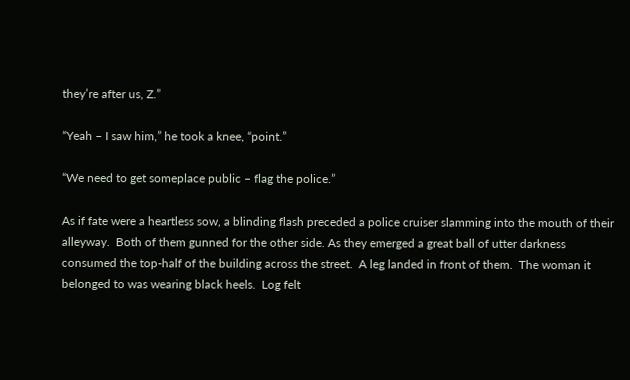they’re after us, Z.”

“Yeah – I saw him,” he took a knee, “point.”

“We need to get someplace public – flag the police.”

As if fate were a heartless sow, a blinding flash preceded a police cruiser slamming into the mouth of their alleyway.  Both of them gunned for the other side. As they emerged a great ball of utter darkness consumed the top-half of the building across the street.  A leg landed in front of them.  The woman it belonged to was wearing black heels.  Log felt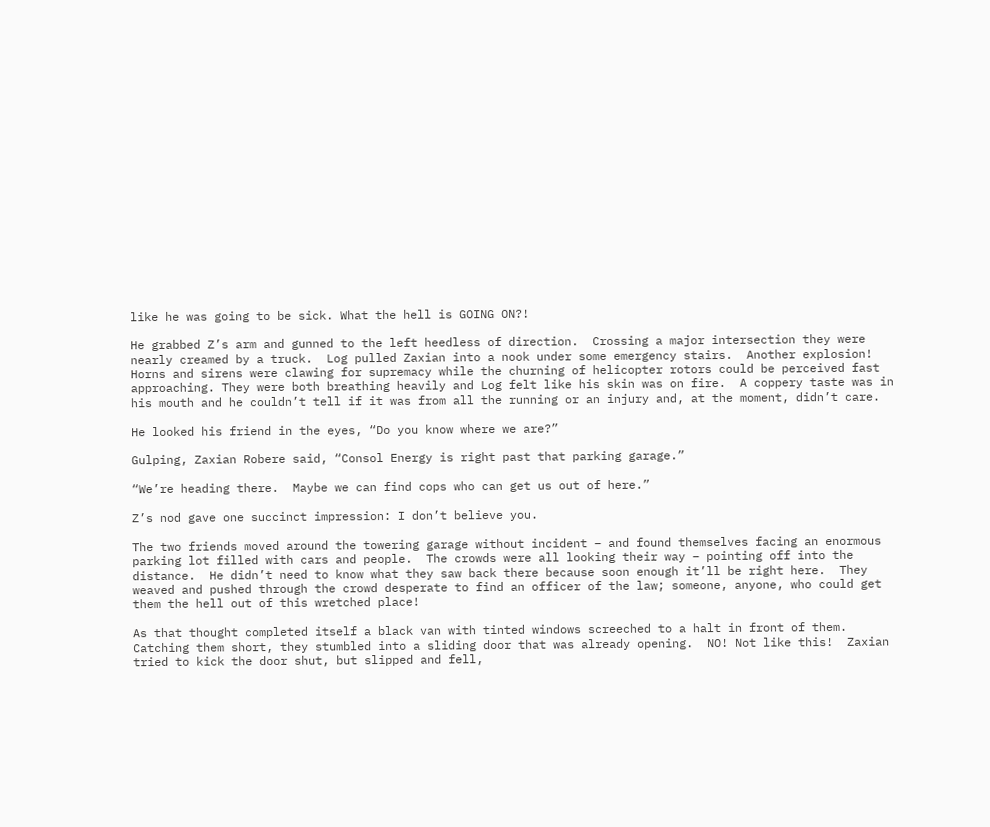like he was going to be sick. What the hell is GOING ON?!

He grabbed Z’s arm and gunned to the left heedless of direction.  Crossing a major intersection they were nearly creamed by a truck.  Log pulled Zaxian into a nook under some emergency stairs.  Another explosion!  Horns and sirens were clawing for supremacy while the churning of helicopter rotors could be perceived fast approaching. They were both breathing heavily and Log felt like his skin was on fire.  A coppery taste was in his mouth and he couldn’t tell if it was from all the running or an injury and, at the moment, didn’t care.

He looked his friend in the eyes, “Do you know where we are?”

Gulping, Zaxian Robere said, “Consol Energy is right past that parking garage.”

“We’re heading there.  Maybe we can find cops who can get us out of here.”

Z’s nod gave one succinct impression: I don’t believe you.

The two friends moved around the towering garage without incident – and found themselves facing an enormous parking lot filled with cars and people.  The crowds were all looking their way – pointing off into the distance.  He didn’t need to know what they saw back there because soon enough it’ll be right here.  They weaved and pushed through the crowd desperate to find an officer of the law; someone, anyone, who could get them the hell out of this wretched place!

As that thought completed itself a black van with tinted windows screeched to a halt in front of them.  Catching them short, they stumbled into a sliding door that was already opening.  NO! Not like this!  Zaxian tried to kick the door shut, but slipped and fell,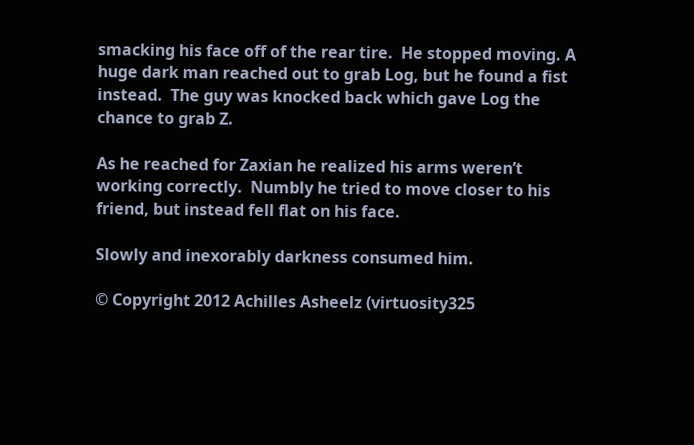smacking his face off of the rear tire.  He stopped moving. A huge dark man reached out to grab Log, but he found a fist instead.  The guy was knocked back which gave Log the chance to grab Z.

As he reached for Zaxian he realized his arms weren’t working correctly.  Numbly he tried to move closer to his friend, but instead fell flat on his face.

Slowly and inexorably darkness consumed him.

© Copyright 2012 Achilles Asheelz (virtuosity325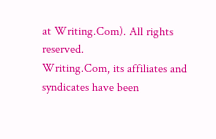at Writing.Com). All rights reserved.
Writing.Com, its affiliates and syndicates have been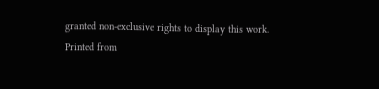granted non-exclusive rights to display this work.
Printed from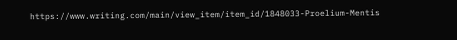https://www.writing.com/main/view_item/item_id/1848033-Proelium-Mentis